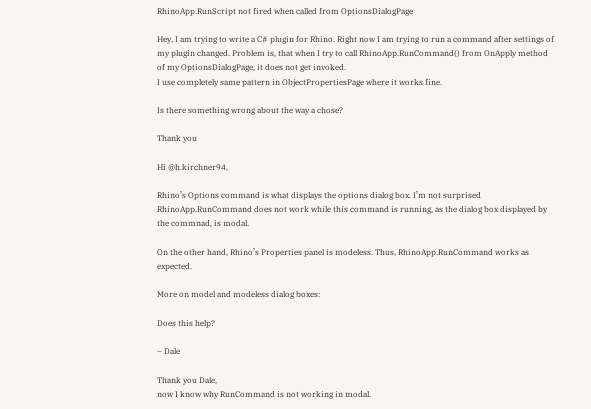RhinoApp.RunScript not fired when called from OptionsDialogPage

Hey, I am trying to write a C# plugin for Rhino. Right now I am trying to run a command after settings of my plugin changed. Problem is, that when I try to call RhinoApp.RunCommand() from OnApply method of my OptionsDialogPage, it does not get invoked.
I use completely same pattern in ObjectPropertiesPage where it works fine.

Is there something wrong about the way a chose?

Thank you

Hi @h.kirchner94,

Rhino’s Options command is what displays the options dialog box. I’m not surprised RhinoApp.RunCommand does not work while this command is running, as the dialog box displayed by the commnad, is modal.

On the other hand, Rhino’s Properties panel is modeless. Thus, RhinoApp.RunCommand works as expected.

More on model and modeless dialog boxes:

Does this help?

– Dale

Thank you Dale,
now I know why RunCommand is not working in modal.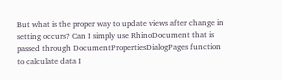But what is the proper way to update views after change in setting occurs? Can I simply use RhinoDocument that is passed through DocumentPropertiesDialogPages function to calculate data I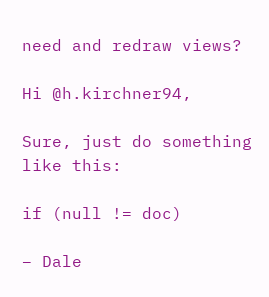need and redraw views?

Hi @h.kirchner94,

Sure, just do something like this:

if (null != doc)

– Dale